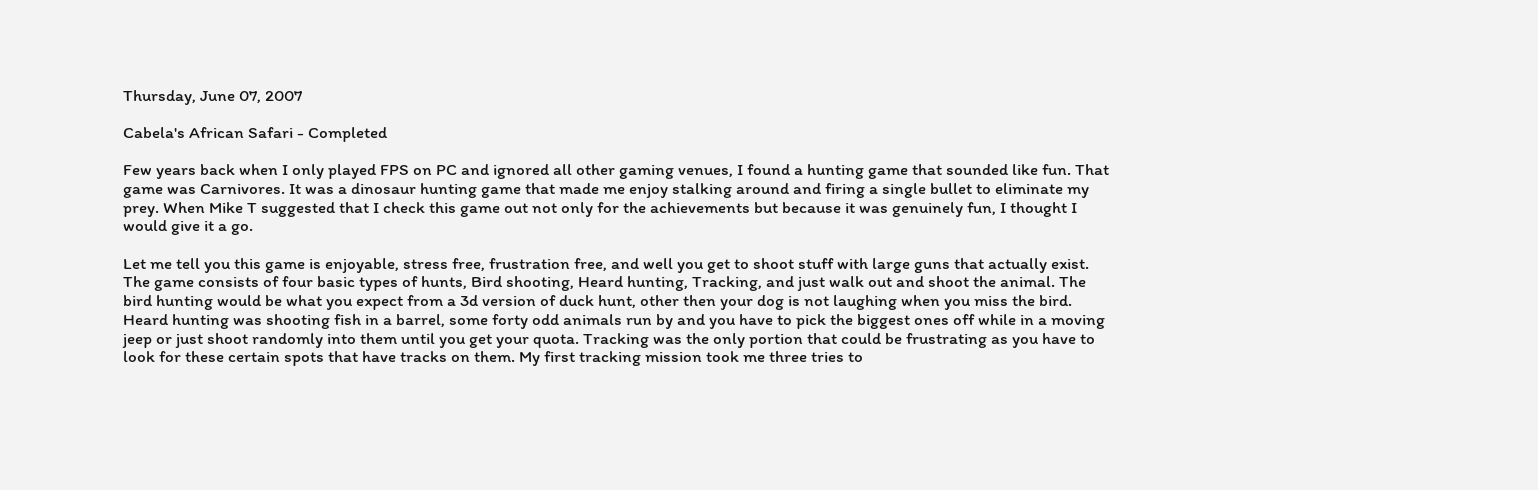Thursday, June 07, 2007

Cabela's African Safari - Completed

Few years back when I only played FPS on PC and ignored all other gaming venues, I found a hunting game that sounded like fun. That game was Carnivores. It was a dinosaur hunting game that made me enjoy stalking around and firing a single bullet to eliminate my prey. When Mike T suggested that I check this game out not only for the achievements but because it was genuinely fun, I thought I would give it a go.

Let me tell you this game is enjoyable, stress free, frustration free, and well you get to shoot stuff with large guns that actually exist. The game consists of four basic types of hunts, Bird shooting, Heard hunting, Tracking, and just walk out and shoot the animal. The bird hunting would be what you expect from a 3d version of duck hunt, other then your dog is not laughing when you miss the bird. Heard hunting was shooting fish in a barrel, some forty odd animals run by and you have to pick the biggest ones off while in a moving jeep or just shoot randomly into them until you get your quota. Tracking was the only portion that could be frustrating as you have to look for these certain spots that have tracks on them. My first tracking mission took me three tries to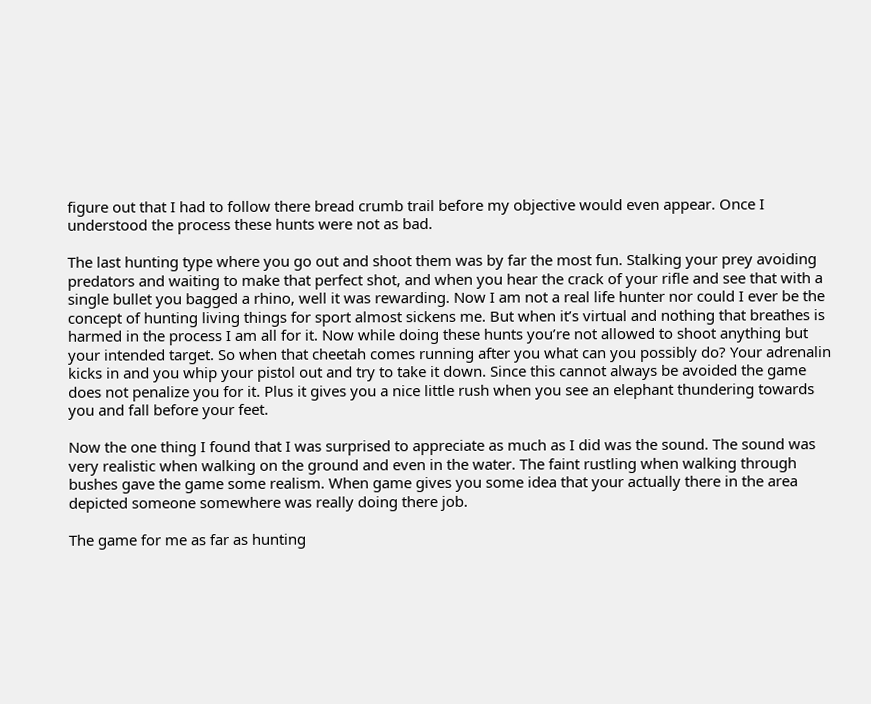figure out that I had to follow there bread crumb trail before my objective would even appear. Once I understood the process these hunts were not as bad.

The last hunting type where you go out and shoot them was by far the most fun. Stalking your prey avoiding predators and waiting to make that perfect shot, and when you hear the crack of your rifle and see that with a single bullet you bagged a rhino, well it was rewarding. Now I am not a real life hunter nor could I ever be the concept of hunting living things for sport almost sickens me. But when it’s virtual and nothing that breathes is harmed in the process I am all for it. Now while doing these hunts you’re not allowed to shoot anything but your intended target. So when that cheetah comes running after you what can you possibly do? Your adrenalin kicks in and you whip your pistol out and try to take it down. Since this cannot always be avoided the game does not penalize you for it. Plus it gives you a nice little rush when you see an elephant thundering towards you and fall before your feet.

Now the one thing I found that I was surprised to appreciate as much as I did was the sound. The sound was very realistic when walking on the ground and even in the water. The faint rustling when walking through bushes gave the game some realism. When game gives you some idea that your actually there in the area depicted someone somewhere was really doing there job.

The game for me as far as hunting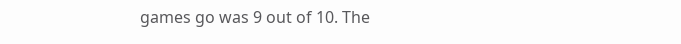games go was 9 out of 10. The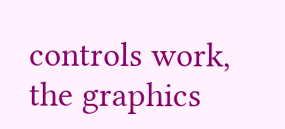controls work, the graphics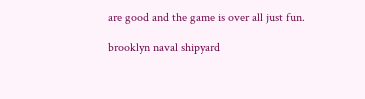are good and the game is over all just fun.

brooklyn naval shipyard